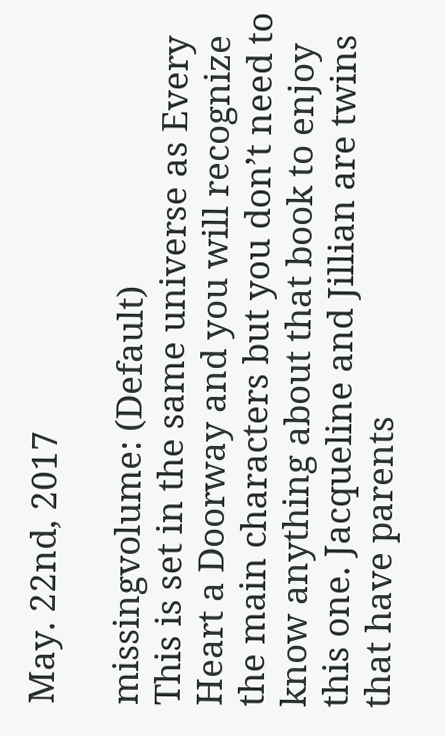May. 22nd, 2017

missingvolume: (Default)
This is set in the same universe as Every Heart a Doorway and you will recognize the main characters but you don’t need to know anything about that book to enjoy this one. Jacqueline and Jillian are twins that have parents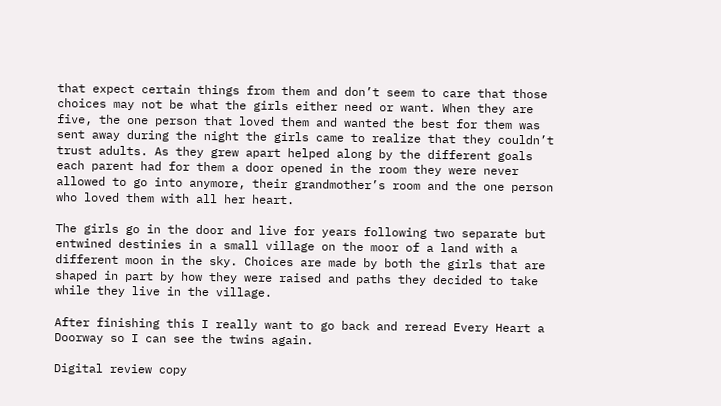that expect certain things from them and don’t seem to care that those choices may not be what the girls either need or want. When they are five, the one person that loved them and wanted the best for them was sent away during the night the girls came to realize that they couldn’t trust adults. As they grew apart helped along by the different goals each parent had for them a door opened in the room they were never allowed to go into anymore, their grandmother’s room and the one person who loved them with all her heart.

The girls go in the door and live for years following two separate but entwined destinies in a small village on the moor of a land with a different moon in the sky. Choices are made by both the girls that are shaped in part by how they were raised and paths they decided to take while they live in the village.

After finishing this I really want to go back and reread Every Heart a Doorway so I can see the twins again.

Digital review copy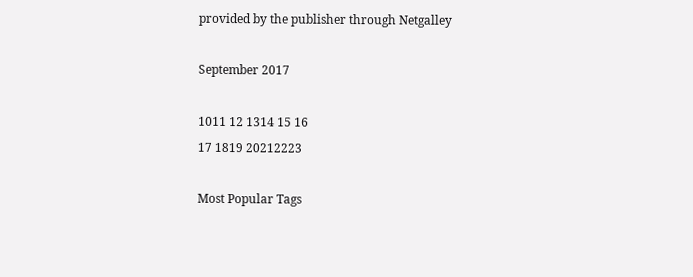provided by the publisher through Netgalley

September 2017

1011 12 1314 15 16
17 1819 20212223

Most Popular Tags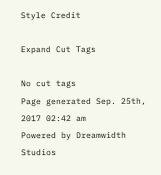Style Credit

Expand Cut Tags

No cut tags
Page generated Sep. 25th, 2017 02:42 am
Powered by Dreamwidth Studios